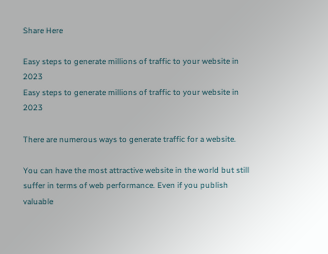Share Here

Easy steps to generate millions of traffic to your website in 2023
Easy steps to generate millions of traffic to your website in 2023

There are numerous ways to generate traffic for a website.

You can have the most attractive website in the world but still suffer in terms of web performance. Even if you publish valuable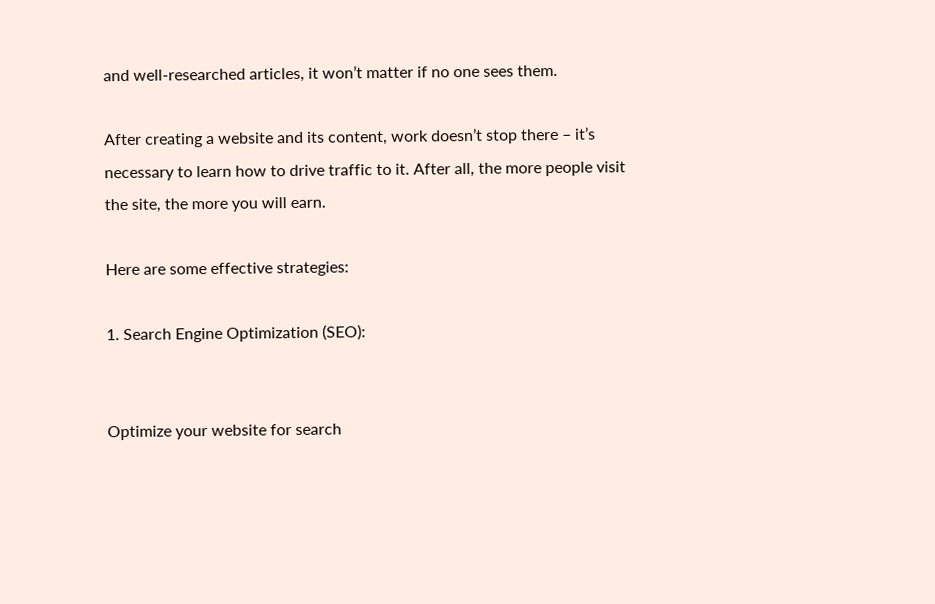and well-researched articles, it won’t matter if no one sees them.

After creating a website and its content, work doesn’t stop there – it’s necessary to learn how to drive traffic to it. After all, the more people visit the site, the more you will earn.

Here are some effective strategies:

1. Search Engine Optimization (SEO):


Optimize your website for search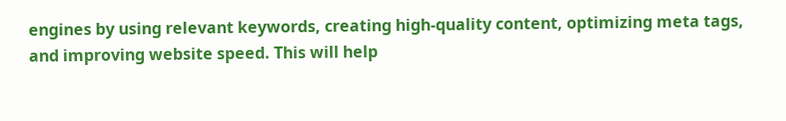engines by using relevant keywords, creating high-quality content, optimizing meta tags, and improving website speed. This will help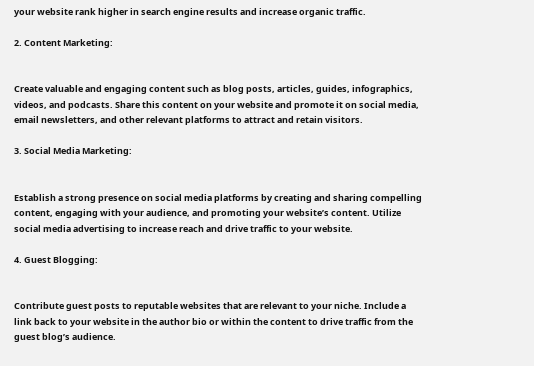your website rank higher in search engine results and increase organic traffic.

2. Content Marketing:


Create valuable and engaging content such as blog posts, articles, guides, infographics, videos, and podcasts. Share this content on your website and promote it on social media, email newsletters, and other relevant platforms to attract and retain visitors.

3. Social Media Marketing:


Establish a strong presence on social media platforms by creating and sharing compelling content, engaging with your audience, and promoting your website’s content. Utilize social media advertising to increase reach and drive traffic to your website.

4. Guest Blogging:


Contribute guest posts to reputable websites that are relevant to your niche. Include a link back to your website in the author bio or within the content to drive traffic from the guest blog’s audience.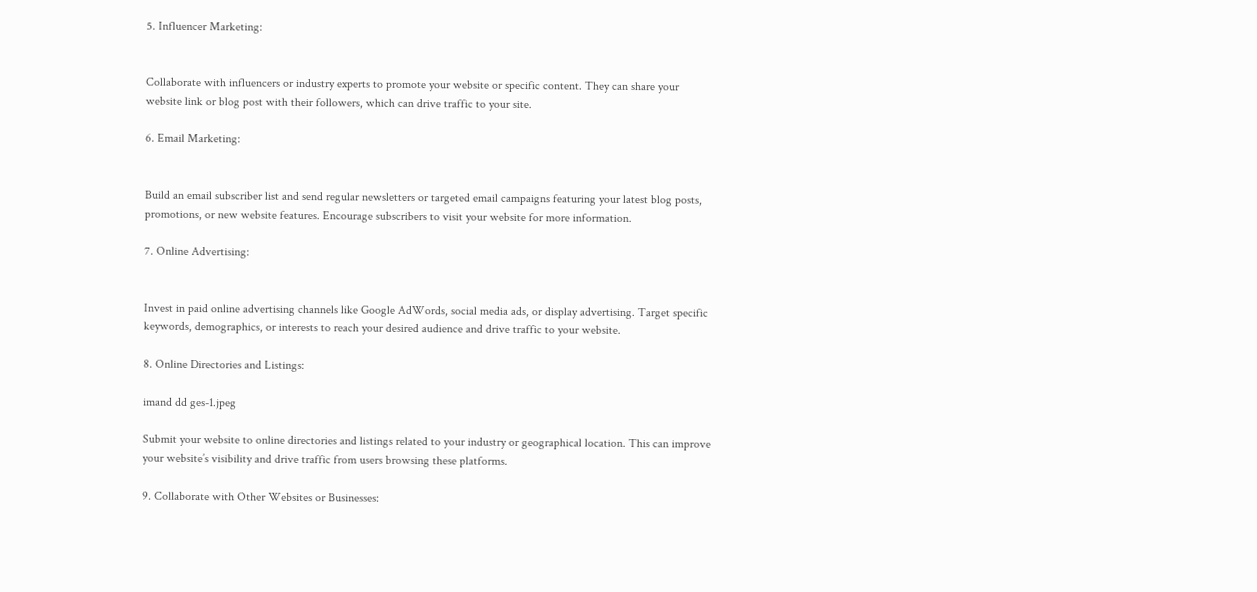5. Influencer Marketing:


Collaborate with influencers or industry experts to promote your website or specific content. They can share your website link or blog post with their followers, which can drive traffic to your site.

6. Email Marketing:


Build an email subscriber list and send regular newsletters or targeted email campaigns featuring your latest blog posts, promotions, or new website features. Encourage subscribers to visit your website for more information.

7. Online Advertising:


Invest in paid online advertising channels like Google AdWords, social media ads, or display advertising. Target specific keywords, demographics, or interests to reach your desired audience and drive traffic to your website.

8. Online Directories and Listings:

imand dd ges-1.jpeg

Submit your website to online directories and listings related to your industry or geographical location. This can improve your website’s visibility and drive traffic from users browsing these platforms.

9. Collaborate with Other Websites or Businesses: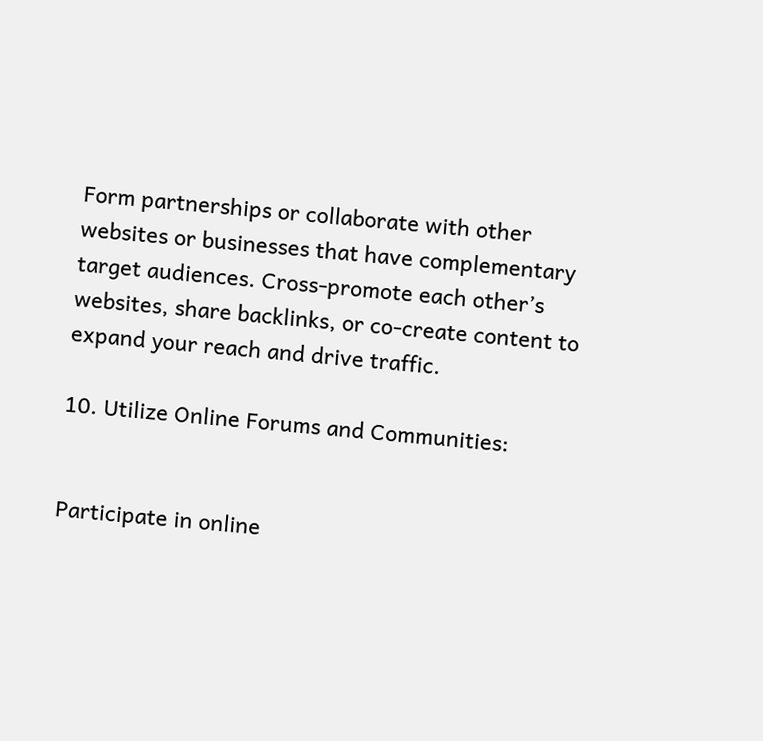Form partnerships or collaborate with other websites or businesses that have complementary target audiences. Cross-promote each other’s websites, share backlinks, or co-create content to expand your reach and drive traffic.

10. Utilize Online Forums and Communities:


Participate in online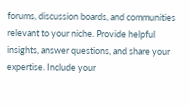forums, discussion boards, and communities relevant to your niche. Provide helpful insights, answer questions, and share your expertise. Include your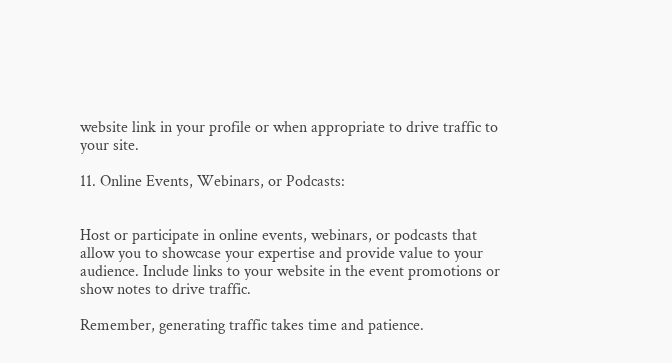website link in your profile or when appropriate to drive traffic to your site.

11. Online Events, Webinars, or Podcasts:


Host or participate in online events, webinars, or podcasts that allow you to showcase your expertise and provide value to your audience. Include links to your website in the event promotions or show notes to drive traffic.

Remember, generating traffic takes time and patience.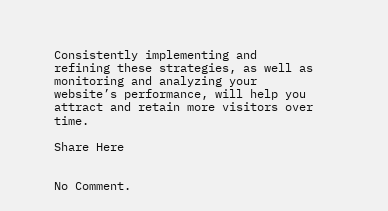Consistently implementing and refining these strategies, as well as monitoring and analyzing your website’s performance, will help you attract and retain more visitors over time.

Share Here


No Comment.